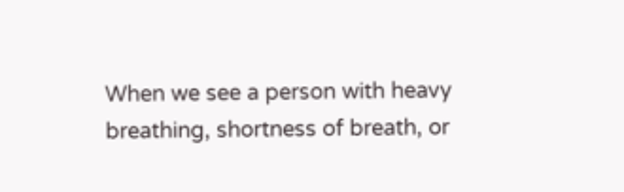When we see a person with heavy breathing, shortness of breath, or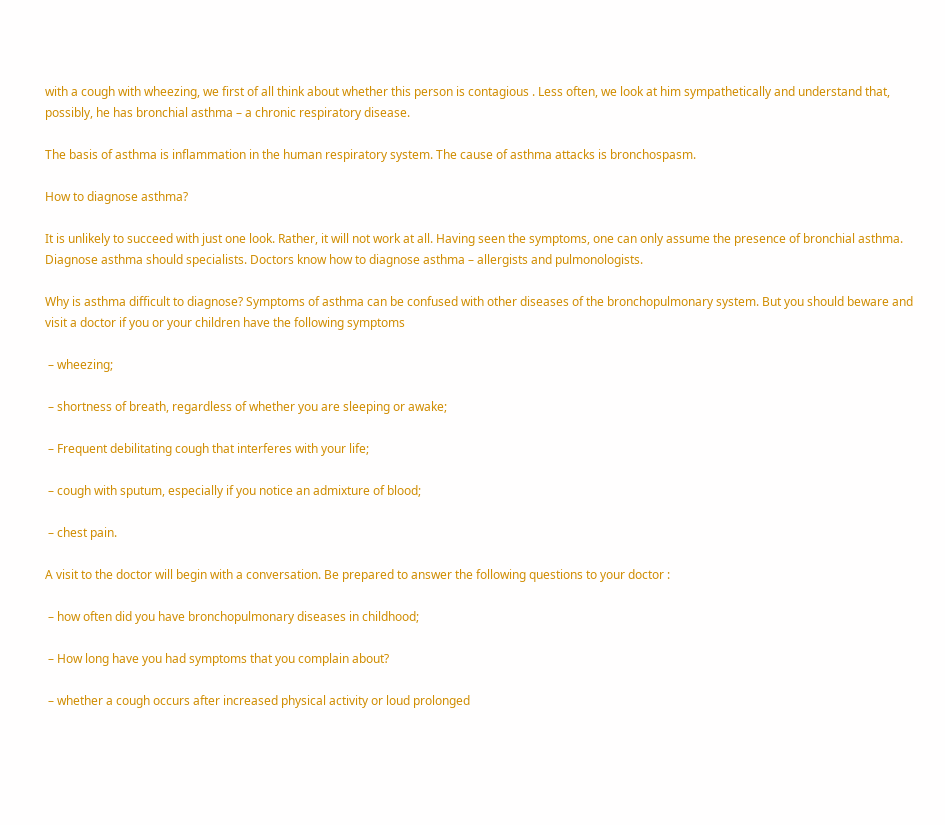with a cough with wheezing, we first of all think about whether this person is contagious . Less often, we look at him sympathetically and understand that, possibly, he has bronchial asthma – a chronic respiratory disease.

The basis of asthma is inflammation in the human respiratory system. The cause of asthma attacks is bronchospasm.

How to diagnose asthma?

It is unlikely to succeed with just one look. Rather, it will not work at all. Having seen the symptoms, one can only assume the presence of bronchial asthma. Diagnose asthma should specialists. Doctors know how to diagnose asthma – allergists and pulmonologists.

Why is asthma difficult to diagnose? Symptoms of asthma can be confused with other diseases of the bronchopulmonary system. But you should beware and visit a doctor if you or your children have the following symptoms

 – wheezing;

 – shortness of breath, regardless of whether you are sleeping or awake;

 – Frequent debilitating cough that interferes with your life;

 – cough with sputum, especially if you notice an admixture of blood;

 – chest pain.

A visit to the doctor will begin with a conversation. Be prepared to answer the following questions to your doctor :

 – how often did you have bronchopulmonary diseases in childhood;

 – How long have you had symptoms that you complain about?

 – whether a cough occurs after increased physical activity or loud prolonged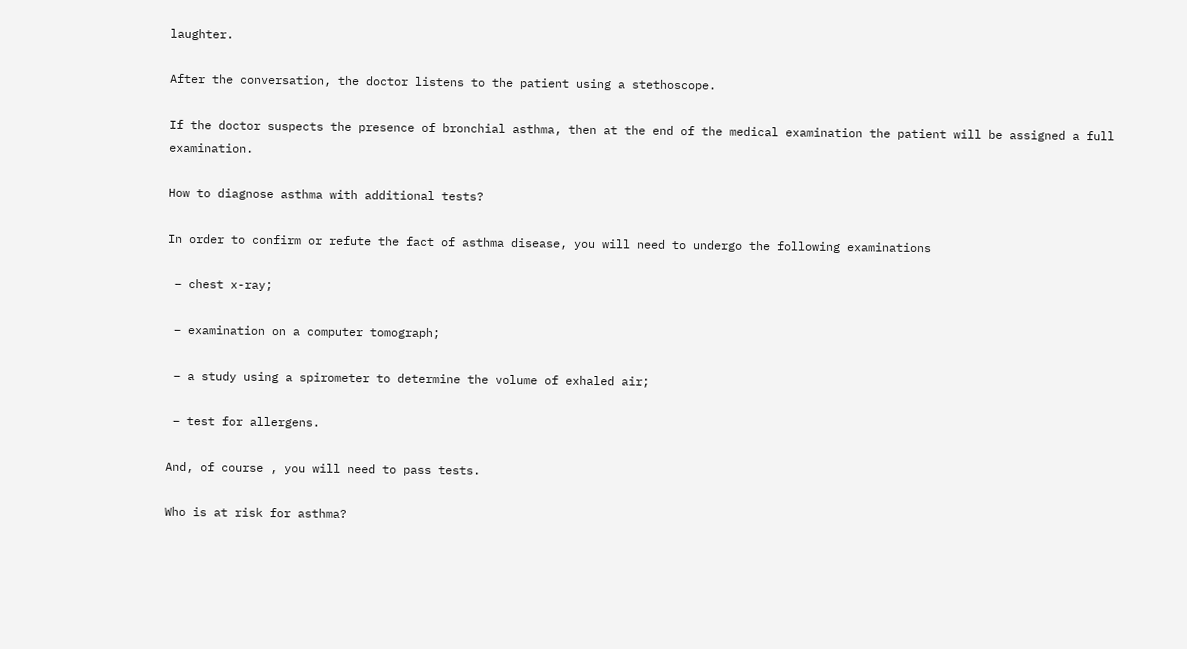laughter.

After the conversation, the doctor listens to the patient using a stethoscope.

If the doctor suspects the presence of bronchial asthma, then at the end of the medical examination the patient will be assigned a full examination.

How to diagnose asthma with additional tests?

In order to confirm or refute the fact of asthma disease, you will need to undergo the following examinations

 – chest x-ray;

 – examination on a computer tomograph;

 – a study using a spirometer to determine the volume of exhaled air;

 – test for allergens.

And, of course , you will need to pass tests.

Who is at risk for asthma?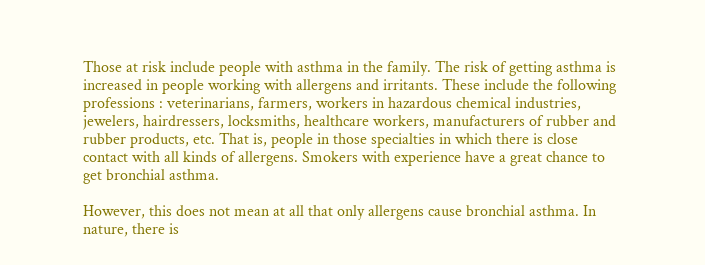Those at risk include people with asthma in the family. The risk of getting asthma is increased in people working with allergens and irritants. These include the following professions : veterinarians, farmers, workers in hazardous chemical industries, jewelers, hairdressers, locksmiths, healthcare workers, manufacturers of rubber and rubber products, etc. That is, people in those specialties in which there is close contact with all kinds of allergens. Smokers with experience have a great chance to get bronchial asthma.

However, this does not mean at all that only allergens cause bronchial asthma. In nature, there is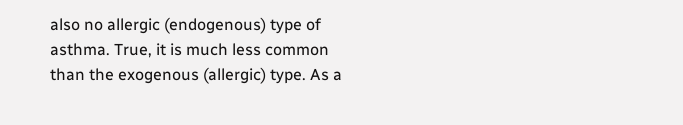also no allergic (endogenous) type of asthma. True, it is much less common than the exogenous (allergic) type. As a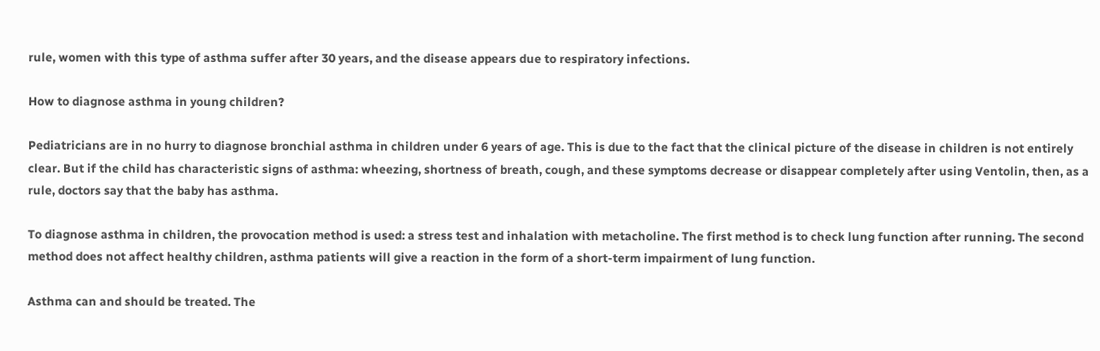rule, women with this type of asthma suffer after 30 years, and the disease appears due to respiratory infections.

How to diagnose asthma in young children?

Pediatricians are in no hurry to diagnose bronchial asthma in children under 6 years of age. This is due to the fact that the clinical picture of the disease in children is not entirely clear. But if the child has characteristic signs of asthma: wheezing, shortness of breath, cough, and these symptoms decrease or disappear completely after using Ventolin, then, as a rule, doctors say that the baby has asthma.

To diagnose asthma in children, the provocation method is used: a stress test and inhalation with metacholine. The first method is to check lung function after running. The second method does not affect healthy children, asthma patients will give a reaction in the form of a short-term impairment of lung function.

Asthma can and should be treated. The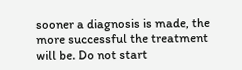sooner a diagnosis is made, the more successful the treatment will be. Do not start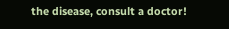the disease, consult a doctor!